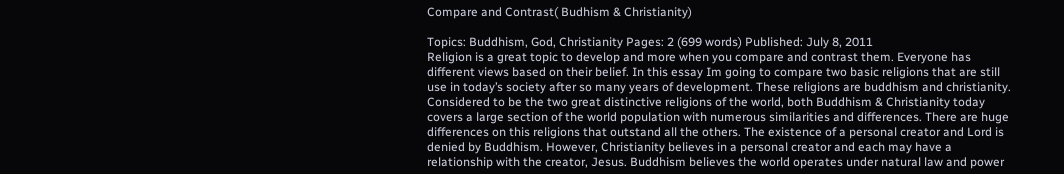Compare and Contrast( Budhism & Christianity)

Topics: Buddhism, God, Christianity Pages: 2 (699 words) Published: July 8, 2011
Religion is a great topic to develop and more when you compare and contrast them. Everyone has different views based on their belief. In this essay Im going to compare two basic religions that are still use in today’s society after so many years of development. These religions are buddhism and christianity. Considered to be the two great distinctive religions of the world, both Buddhism & Christianity today covers a large section of the world population with numerous similarities and differences. There are huge differences on this religions that outstand all the others. The existence of a personal creator and Lord is denied by Buddhism. However, Christianity believes in a personal creator and each may have a relationship with the creator, Jesus. Buddhism believes the world operates under natural law and power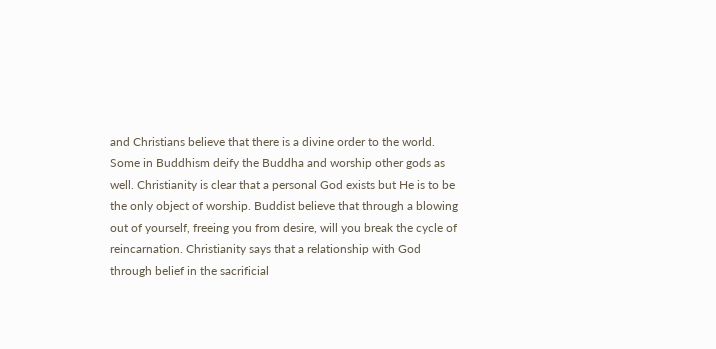and Christians believe that there is a divine order to the world. Some in Buddhism deify the Buddha and worship other gods as well. Christianity is clear that a personal God exists but He is to be the only object of worship. Buddist believe that through a blowing out of yourself, freeing you from desire, will you break the cycle of reincarnation. Christianity says that a relationship with God through belief in the sacrificial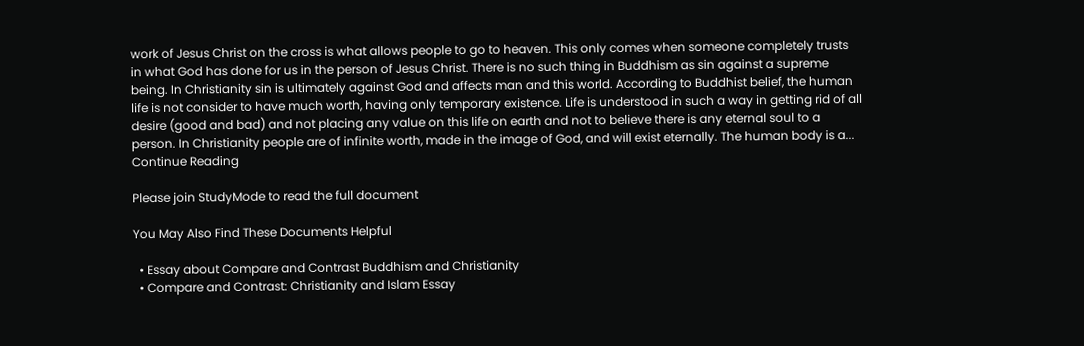work of Jesus Christ on the cross is what allows people to go to heaven. This only comes when someone completely trusts in what God has done for us in the person of Jesus Christ. There is no such thing in Buddhism as sin against a supreme being. In Christianity sin is ultimately against God and affects man and this world. According to Buddhist belief, the human life is not consider to have much worth, having only temporary existence. Life is understood in such a way in getting rid of all desire (good and bad) and not placing any value on this life on earth and not to believe there is any eternal soul to a person. In Christianity people are of infinite worth, made in the image of God, and will exist eternally. The human body is a...
Continue Reading

Please join StudyMode to read the full document

You May Also Find These Documents Helpful

  • Essay about Compare and Contrast Buddhism and Christianity
  • Compare and Contrast: Christianity and Islam Essay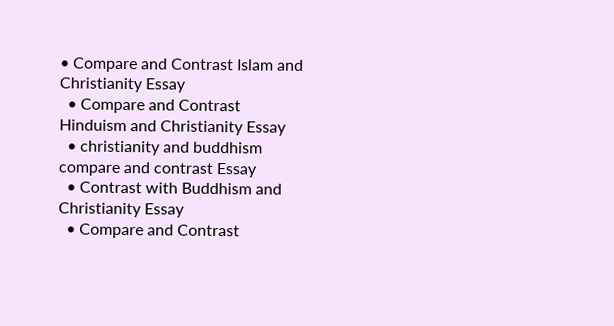• Compare and Contrast Islam and Christianity Essay
  • Compare and Contrast Hinduism and Christianity Essay
  • christianity and buddhism compare and contrast Essay
  • Contrast with Buddhism and Christianity Essay
  • Compare and Contrast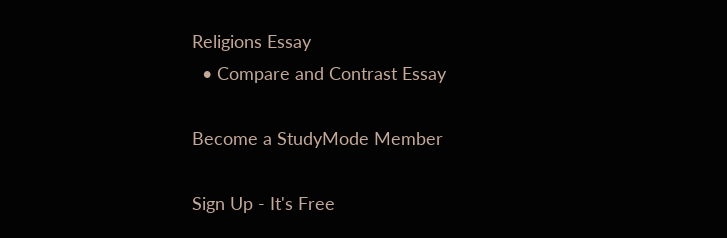Religions Essay
  • Compare and Contrast Essay

Become a StudyMode Member

Sign Up - It's Free